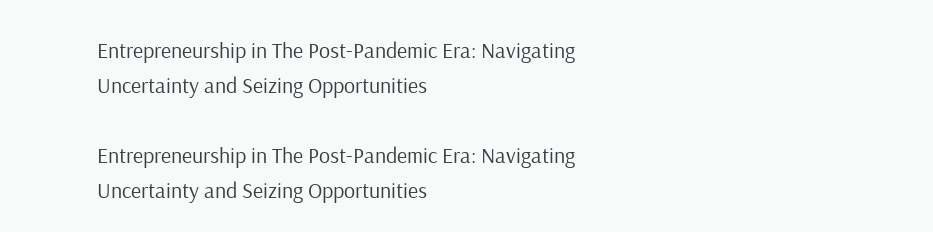Entrepreneurship in The Post-Pandemic Era: Navigating Uncertainty and Seizing Opportunities

Entrepreneurship in The Post-Pandemic Era: Navigating Uncertainty and Seizing Opportunities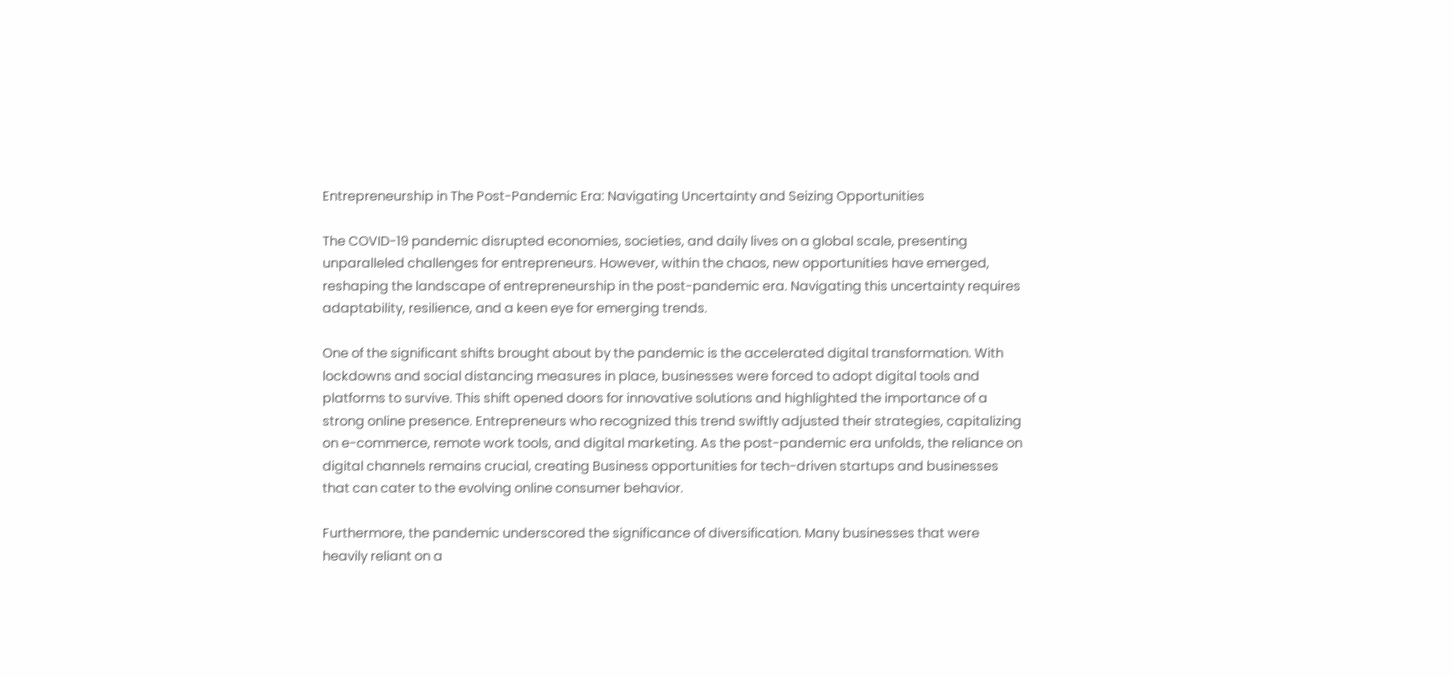Entrepreneurship in The Post-Pandemic Era: Navigating Uncertainty and Seizing Opportunities

The COVID-19 pandemic disrupted economies, societies, and daily lives on a global scale, presenting unparalleled challenges for entrepreneurs. However, within the chaos, new opportunities have emerged, reshaping the landscape of entrepreneurship in the post-pandemic era. Navigating this uncertainty requires adaptability, resilience, and a keen eye for emerging trends.

One of the significant shifts brought about by the pandemic is the accelerated digital transformation. With lockdowns and social distancing measures in place, businesses were forced to adopt digital tools and platforms to survive. This shift opened doors for innovative solutions and highlighted the importance of a strong online presence. Entrepreneurs who recognized this trend swiftly adjusted their strategies, capitalizing on e-commerce, remote work tools, and digital marketing. As the post-pandemic era unfolds, the reliance on digital channels remains crucial, creating Business opportunities for tech-driven startups and businesses that can cater to the evolving online consumer behavior.

Furthermore, the pandemic underscored the significance of diversification. Many businesses that were heavily reliant on a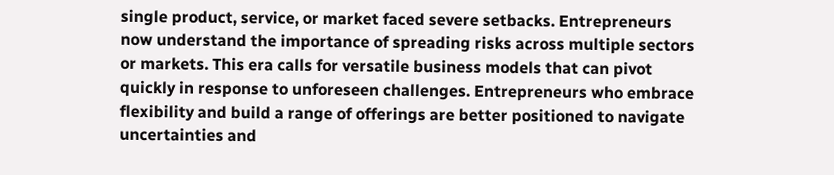single product, service, or market faced severe setbacks. Entrepreneurs now understand the importance of spreading risks across multiple sectors or markets. This era calls for versatile business models that can pivot quickly in response to unforeseen challenges. Entrepreneurs who embrace flexibility and build a range of offerings are better positioned to navigate uncertainties and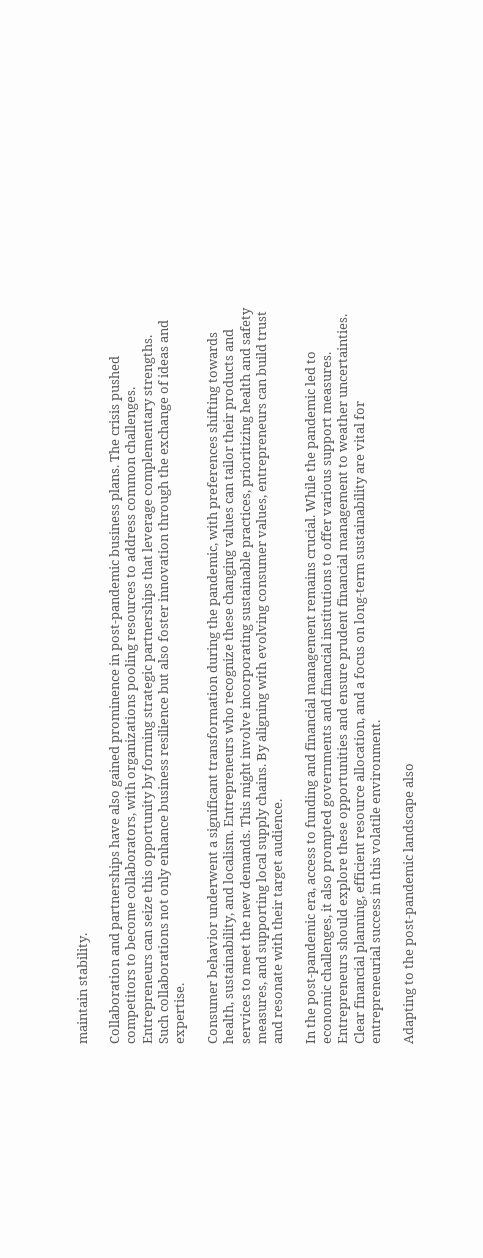maintain stability.

Collaboration and partnerships have also gained prominence in post-pandemic business plans. The crisis pushed competitors to become collaborators, with organizations pooling resources to address common challenges. Entrepreneurs can seize this opportunity by forming strategic partnerships that leverage complementary strengths. Such collaborations not only enhance business resilience but also foster innovation through the exchange of ideas and expertise.

Consumer behavior underwent a significant transformation during the pandemic, with preferences shifting towards health, sustainability, and localism. Entrepreneurs who recognize these changing values can tailor their products and services to meet the new demands. This might involve incorporating sustainable practices, prioritizing health and safety measures, and supporting local supply chains. By aligning with evolving consumer values, entrepreneurs can build trust and resonate with their target audience.

In the post-pandemic era, access to funding and financial management remains crucial. While the pandemic led to economic challenges, it also prompted governments and financial institutions to offer various support measures. Entrepreneurs should explore these opportunities and ensure prudent financial management to weather uncertainties. Clear financial planning, efficient resource allocation, and a focus on long-term sustainability are vital for entrepreneurial success in this volatile environment.

Adapting to the post-pandemic landscape also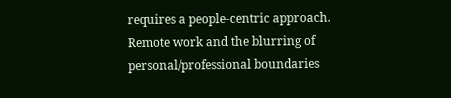requires a people-centric approach. Remote work and the blurring of personal/professional boundaries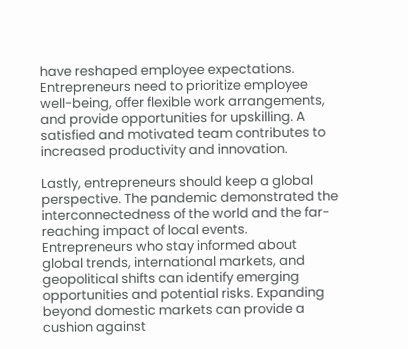have reshaped employee expectations. Entrepreneurs need to prioritize employee well-being, offer flexible work arrangements, and provide opportunities for upskilling. A satisfied and motivated team contributes to increased productivity and innovation.

Lastly, entrepreneurs should keep a global perspective. The pandemic demonstrated the interconnectedness of the world and the far-reaching impact of local events. Entrepreneurs who stay informed about global trends, international markets, and geopolitical shifts can identify emerging opportunities and potential risks. Expanding beyond domestic markets can provide a cushion against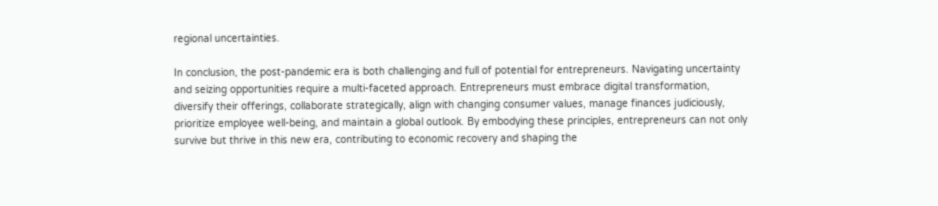regional uncertainties.

In conclusion, the post-pandemic era is both challenging and full of potential for entrepreneurs. Navigating uncertainty and seizing opportunities require a multi-faceted approach. Entrepreneurs must embrace digital transformation, diversify their offerings, collaborate strategically, align with changing consumer values, manage finances judiciously, prioritize employee well-being, and maintain a global outlook. By embodying these principles, entrepreneurs can not only survive but thrive in this new era, contributing to economic recovery and shaping the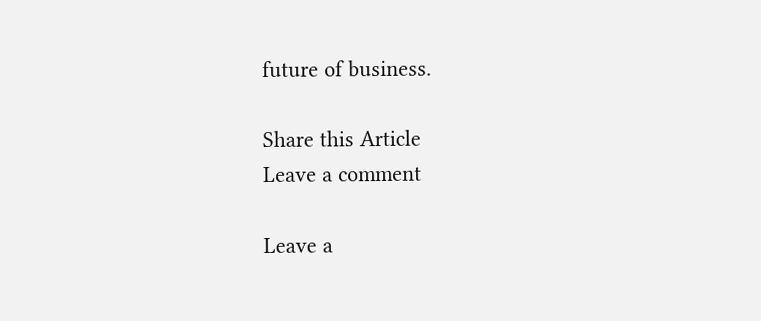future of business.

Share this Article
Leave a comment

Leave a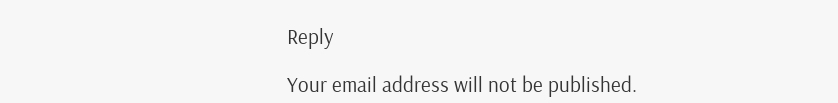Reply

Your email address will not be published.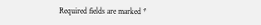Required fields are marked *